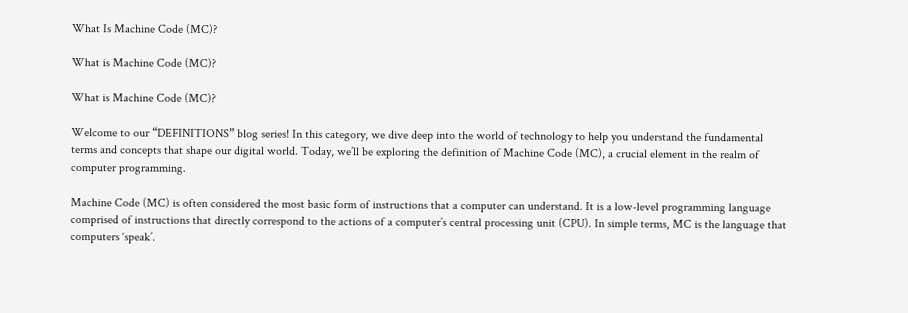What Is Machine Code (MC)?

What is Machine Code (MC)?

What is Machine Code (MC)?

Welcome to our “DEFINITIONS” blog series! In this category, we dive deep into the world of technology to help you understand the fundamental terms and concepts that shape our digital world. Today, we’ll be exploring the definition of Machine Code (MC), a crucial element in the realm of computer programming.

Machine Code (MC) is often considered the most basic form of instructions that a computer can understand. It is a low-level programming language comprised of instructions that directly correspond to the actions of a computer’s central processing unit (CPU). In simple terms, MC is the language that computers ‘speak’.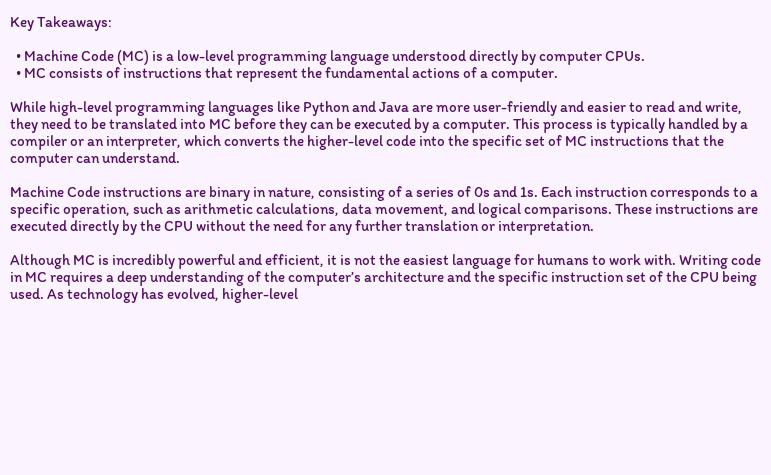Key Takeaways:

  • Machine Code (MC) is a low-level programming language understood directly by computer CPUs.
  • MC consists of instructions that represent the fundamental actions of a computer.

While high-level programming languages like Python and Java are more user-friendly and easier to read and write, they need to be translated into MC before they can be executed by a computer. This process is typically handled by a compiler or an interpreter, which converts the higher-level code into the specific set of MC instructions that the computer can understand.

Machine Code instructions are binary in nature, consisting of a series of 0s and 1s. Each instruction corresponds to a specific operation, such as arithmetic calculations, data movement, and logical comparisons. These instructions are executed directly by the CPU without the need for any further translation or interpretation.

Although MC is incredibly powerful and efficient, it is not the easiest language for humans to work with. Writing code in MC requires a deep understanding of the computer’s architecture and the specific instruction set of the CPU being used. As technology has evolved, higher-level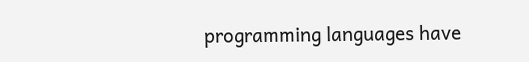programming languages have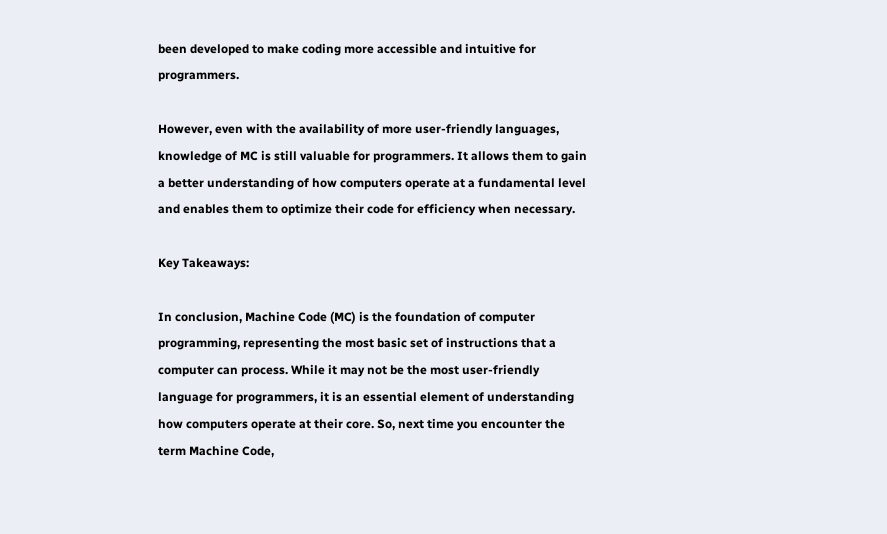been developed to make coding more accessible and intuitive for programmers.

However, even with the availability of more user-friendly languages, knowledge of MC is still valuable for programmers. It allows them to gain a better understanding of how computers operate at a fundamental level and enables them to optimize their code for efficiency when necessary.

Key Takeaways:

In conclusion, Machine Code (MC) is the foundation of computer programming, representing the most basic set of instructions that a computer can process. While it may not be the most user-friendly language for programmers, it is an essential element of understanding how computers operate at their core. So, next time you encounter the term Machine Code,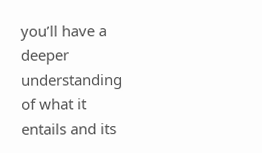you’ll have a deeper understanding of what it entails and its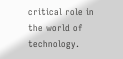critical role in the world of technology.